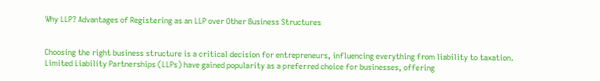Why LLP? Advantages of Registering as an LLP over Other Business Structures


Choosing the right business structure is a critical decision for entrepreneurs, influencing everything from liability to taxation. Limited Liability Partnerships (LLPs) have gained popularity as a preferred choice for businesses, offering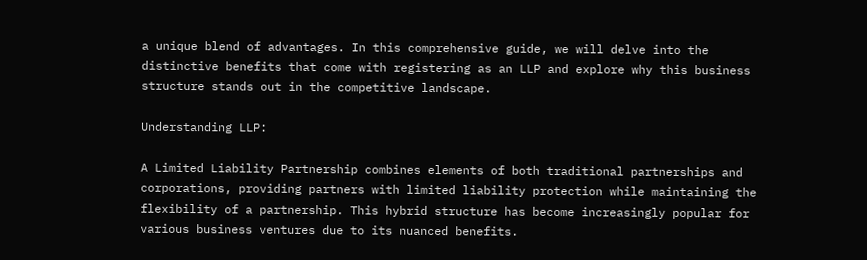a unique blend of advantages. In this comprehensive guide, we will delve into the distinctive benefits that come with registering as an LLP and explore why this business structure stands out in the competitive landscape.

Understanding LLP:

A Limited Liability Partnership combines elements of both traditional partnerships and corporations, providing partners with limited liability protection while maintaining the flexibility of a partnership. This hybrid structure has become increasingly popular for various business ventures due to its nuanced benefits.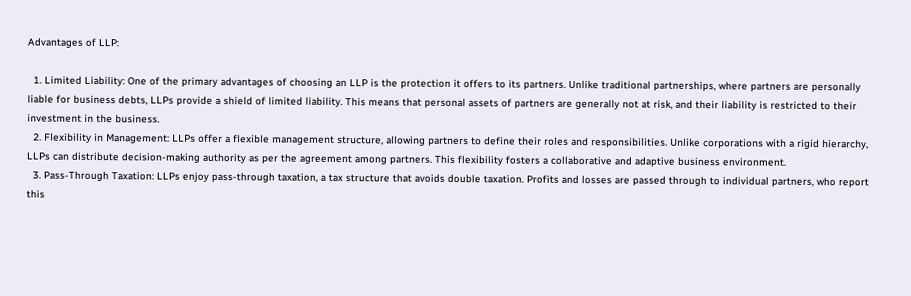Advantages of LLP:

  1. Limited Liability: One of the primary advantages of choosing an LLP is the protection it offers to its partners. Unlike traditional partnerships, where partners are personally liable for business debts, LLPs provide a shield of limited liability. This means that personal assets of partners are generally not at risk, and their liability is restricted to their investment in the business.
  2. Flexibility in Management: LLPs offer a flexible management structure, allowing partners to define their roles and responsibilities. Unlike corporations with a rigid hierarchy, LLPs can distribute decision-making authority as per the agreement among partners. This flexibility fosters a collaborative and adaptive business environment.
  3. Pass-Through Taxation: LLPs enjoy pass-through taxation, a tax structure that avoids double taxation. Profits and losses are passed through to individual partners, who report this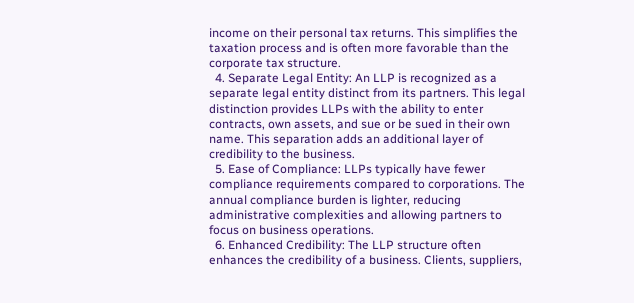income on their personal tax returns. This simplifies the taxation process and is often more favorable than the corporate tax structure.
  4. Separate Legal Entity: An LLP is recognized as a separate legal entity distinct from its partners. This legal distinction provides LLPs with the ability to enter contracts, own assets, and sue or be sued in their own name. This separation adds an additional layer of credibility to the business.
  5. Ease of Compliance: LLPs typically have fewer compliance requirements compared to corporations. The annual compliance burden is lighter, reducing administrative complexities and allowing partners to focus on business operations.
  6. Enhanced Credibility: The LLP structure often enhances the credibility of a business. Clients, suppliers,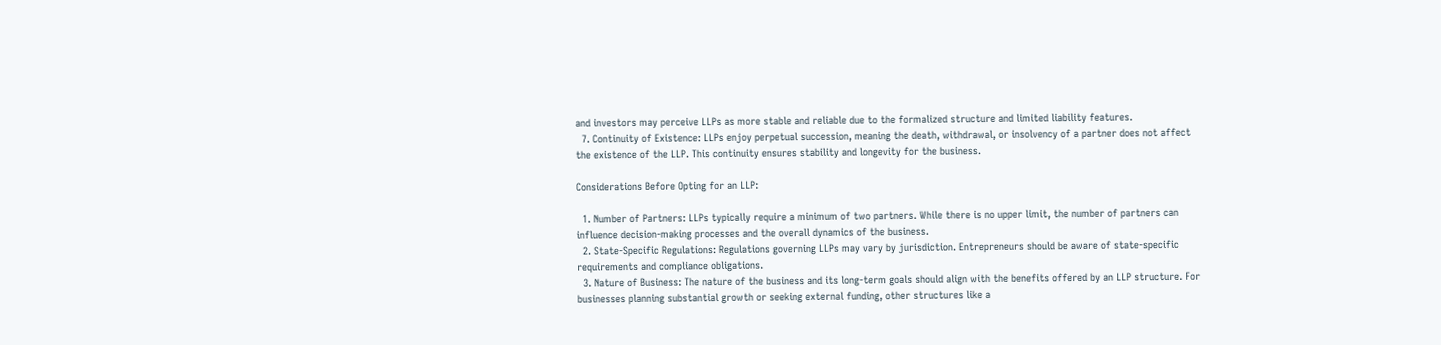and investors may perceive LLPs as more stable and reliable due to the formalized structure and limited liability features.
  7. Continuity of Existence: LLPs enjoy perpetual succession, meaning the death, withdrawal, or insolvency of a partner does not affect the existence of the LLP. This continuity ensures stability and longevity for the business.

Considerations Before Opting for an LLP:

  1. Number of Partners: LLPs typically require a minimum of two partners. While there is no upper limit, the number of partners can influence decision-making processes and the overall dynamics of the business.
  2. State-Specific Regulations: Regulations governing LLPs may vary by jurisdiction. Entrepreneurs should be aware of state-specific requirements and compliance obligations.
  3. Nature of Business: The nature of the business and its long-term goals should align with the benefits offered by an LLP structure. For businesses planning substantial growth or seeking external funding, other structures like a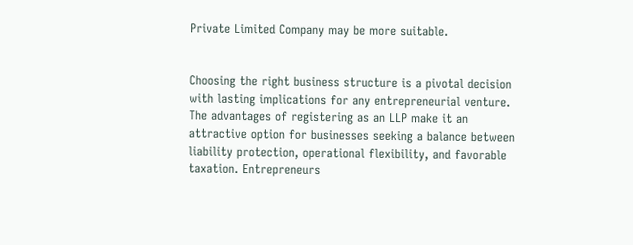Private Limited Company may be more suitable.


Choosing the right business structure is a pivotal decision with lasting implications for any entrepreneurial venture. The advantages of registering as an LLP make it an attractive option for businesses seeking a balance between liability protection, operational flexibility, and favorable taxation. Entrepreneurs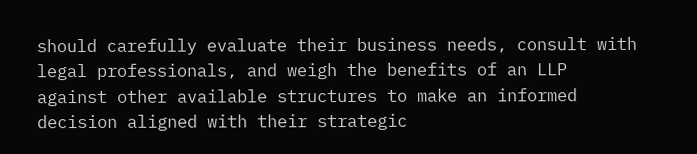should carefully evaluate their business needs, consult with legal professionals, and weigh the benefits of an LLP against other available structures to make an informed decision aligned with their strategic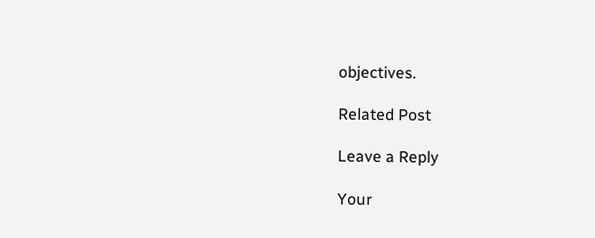objectives.

Related Post

Leave a Reply

Your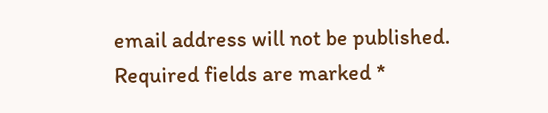email address will not be published. Required fields are marked *